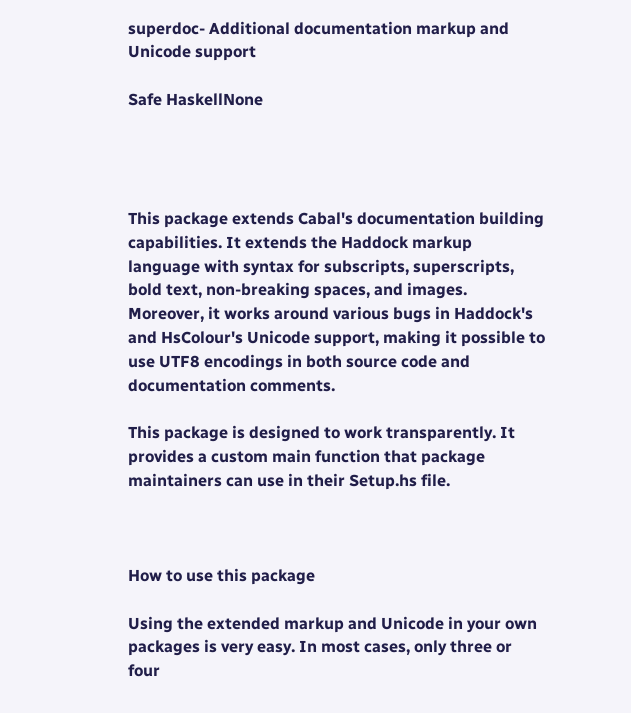superdoc- Additional documentation markup and Unicode support

Safe HaskellNone




This package extends Cabal's documentation building capabilities. It extends the Haddock markup language with syntax for subscripts, superscripts, bold text, non-breaking spaces, and images. Moreover, it works around various bugs in Haddock's and HsColour's Unicode support, making it possible to use UTF8 encodings in both source code and documentation comments.

This package is designed to work transparently. It provides a custom main function that package maintainers can use in their Setup.hs file.



How to use this package

Using the extended markup and Unicode in your own packages is very easy. In most cases, only three or four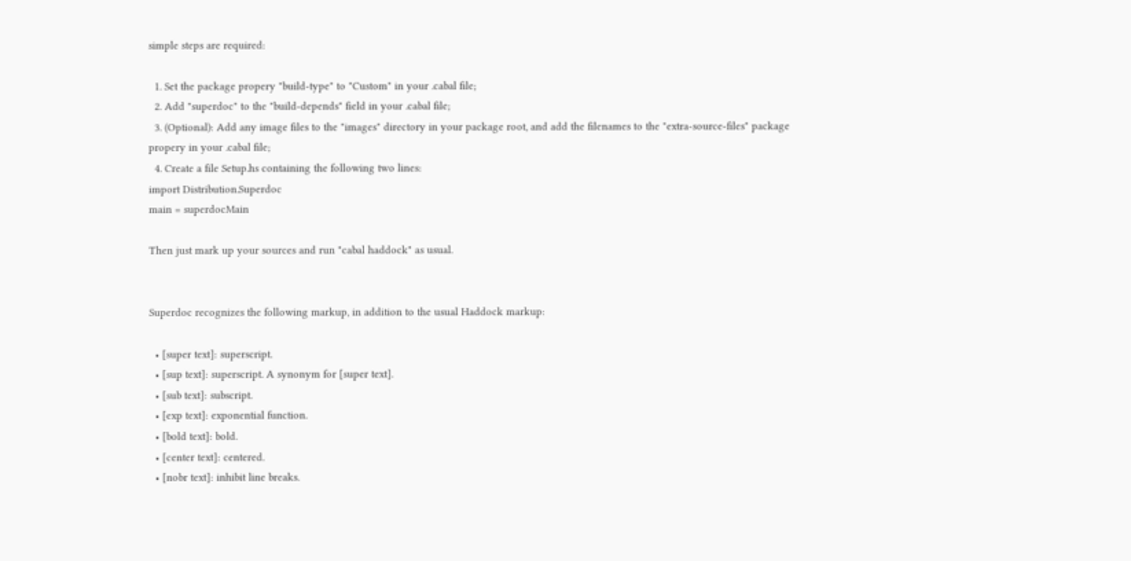simple steps are required:

  1. Set the package propery "build-type" to "Custom" in your .cabal file;
  2. Add "superdoc" to the "build-depends" field in your .cabal file;
  3. (Optional): Add any image files to the "images" directory in your package root, and add the filenames to the "extra-source-files" package propery in your .cabal file;
  4. Create a file Setup.hs containing the following two lines:
import Distribution.Superdoc
main = superdocMain

Then just mark up your sources and run "cabal haddock" as usual.


Superdoc recognizes the following markup, in addition to the usual Haddock markup:

  • [super text]: superscript.
  • [sup text]: superscript. A synonym for [super text].
  • [sub text]: subscript.
  • [exp text]: exponential function.
  • [bold text]: bold.
  • [center text]: centered.
  • [nobr text]: inhibit line breaks.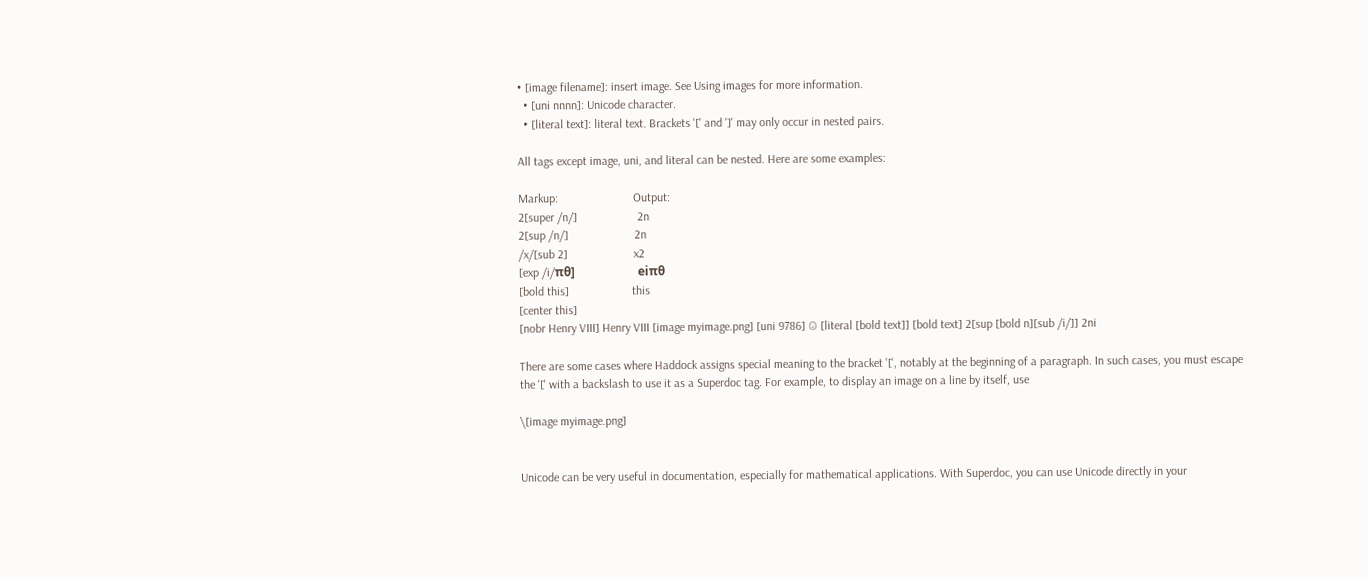• [image filename]: insert image. See Using images for more information.
  • [uni nnnn]: Unicode character.
  • [literal text]: literal text. Brackets '[' and ']' may only occur in nested pairs.

All tags except image, uni, and literal can be nested. Here are some examples:

Markup:                         Output:
2[super /n/]                    2n
2[sup /n/]                      2n
/x/[sub 2]                      x2
[exp /i/πθ]                     eiπθ
[bold this]                     this
[center this]
[nobr Henry VIII] Henry VIII [image myimage.png] [uni 9786] ☺ [literal [bold text]] [bold text] 2[sup [bold n][sub /i/]] 2ni

There are some cases where Haddock assigns special meaning to the bracket '[', notably at the beginning of a paragraph. In such cases, you must escape the '[' with a backslash to use it as a Superdoc tag. For example, to display an image on a line by itself, use

\[image myimage.png]


Unicode can be very useful in documentation, especially for mathematical applications. With Superdoc, you can use Unicode directly in your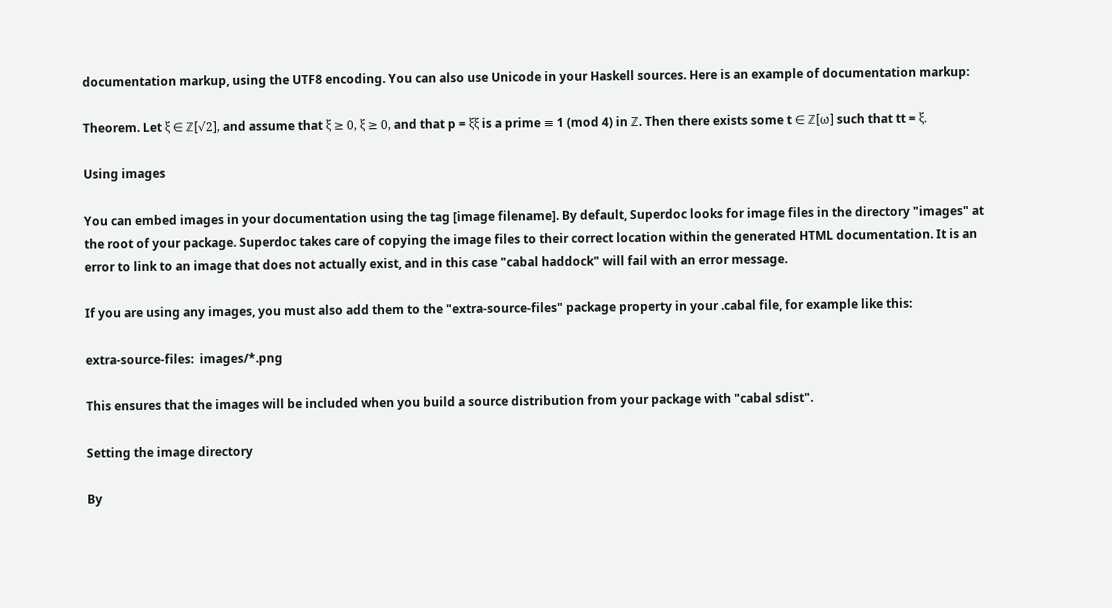documentation markup, using the UTF8 encoding. You can also use Unicode in your Haskell sources. Here is an example of documentation markup:

Theorem. Let ξ ∈ ℤ[√2], and assume that ξ ≥ 0, ξ ≥ 0, and that p = ξξ is a prime ≡ 1 (mod 4) in ℤ. Then there exists some t ∈ ℤ[ω] such that tt = ξ.

Using images

You can embed images in your documentation using the tag [image filename]. By default, Superdoc looks for image files in the directory "images" at the root of your package. Superdoc takes care of copying the image files to their correct location within the generated HTML documentation. It is an error to link to an image that does not actually exist, and in this case "cabal haddock" will fail with an error message.

If you are using any images, you must also add them to the "extra-source-files" package property in your .cabal file, for example like this:

extra-source-files:  images/*.png

This ensures that the images will be included when you build a source distribution from your package with "cabal sdist".

Setting the image directory

By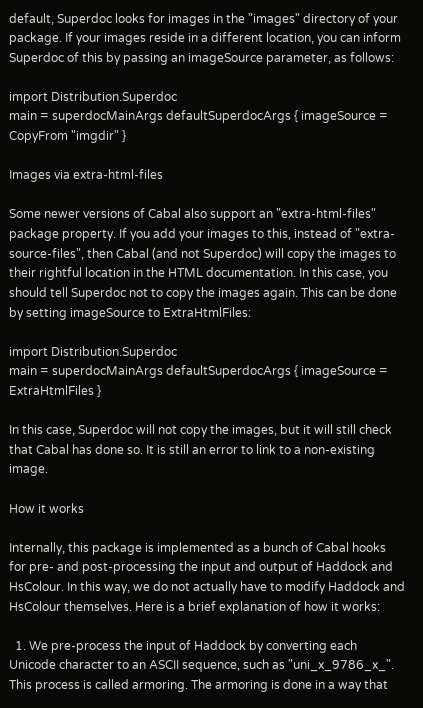default, Superdoc looks for images in the "images" directory of your package. If your images reside in a different location, you can inform Superdoc of this by passing an imageSource parameter, as follows:

import Distribution.Superdoc
main = superdocMainArgs defaultSuperdocArgs { imageSource = CopyFrom "imgdir" }

Images via extra-html-files

Some newer versions of Cabal also support an "extra-html-files" package property. If you add your images to this, instead of "extra-source-files", then Cabal (and not Superdoc) will copy the images to their rightful location in the HTML documentation. In this case, you should tell Superdoc not to copy the images again. This can be done by setting imageSource to ExtraHtmlFiles:

import Distribution.Superdoc
main = superdocMainArgs defaultSuperdocArgs { imageSource = ExtraHtmlFiles }

In this case, Superdoc will not copy the images, but it will still check that Cabal has done so. It is still an error to link to a non-existing image.

How it works

Internally, this package is implemented as a bunch of Cabal hooks for pre- and post-processing the input and output of Haddock and HsColour. In this way, we do not actually have to modify Haddock and HsColour themselves. Here is a brief explanation of how it works:

  1. We pre-process the input of Haddock by converting each Unicode character to an ASCII sequence, such as "uni_x_9786_x_". This process is called armoring. The armoring is done in a way that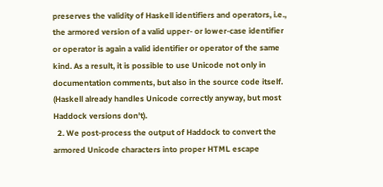preserves the validity of Haskell identifiers and operators, i.e., the armored version of a valid upper- or lower-case identifier or operator is again a valid identifier or operator of the same kind. As a result, it is possible to use Unicode not only in documentation comments, but also in the source code itself. (Haskell already handles Unicode correctly anyway, but most Haddock versions don't).
  2. We post-process the output of Haddock to convert the armored Unicode characters into proper HTML escape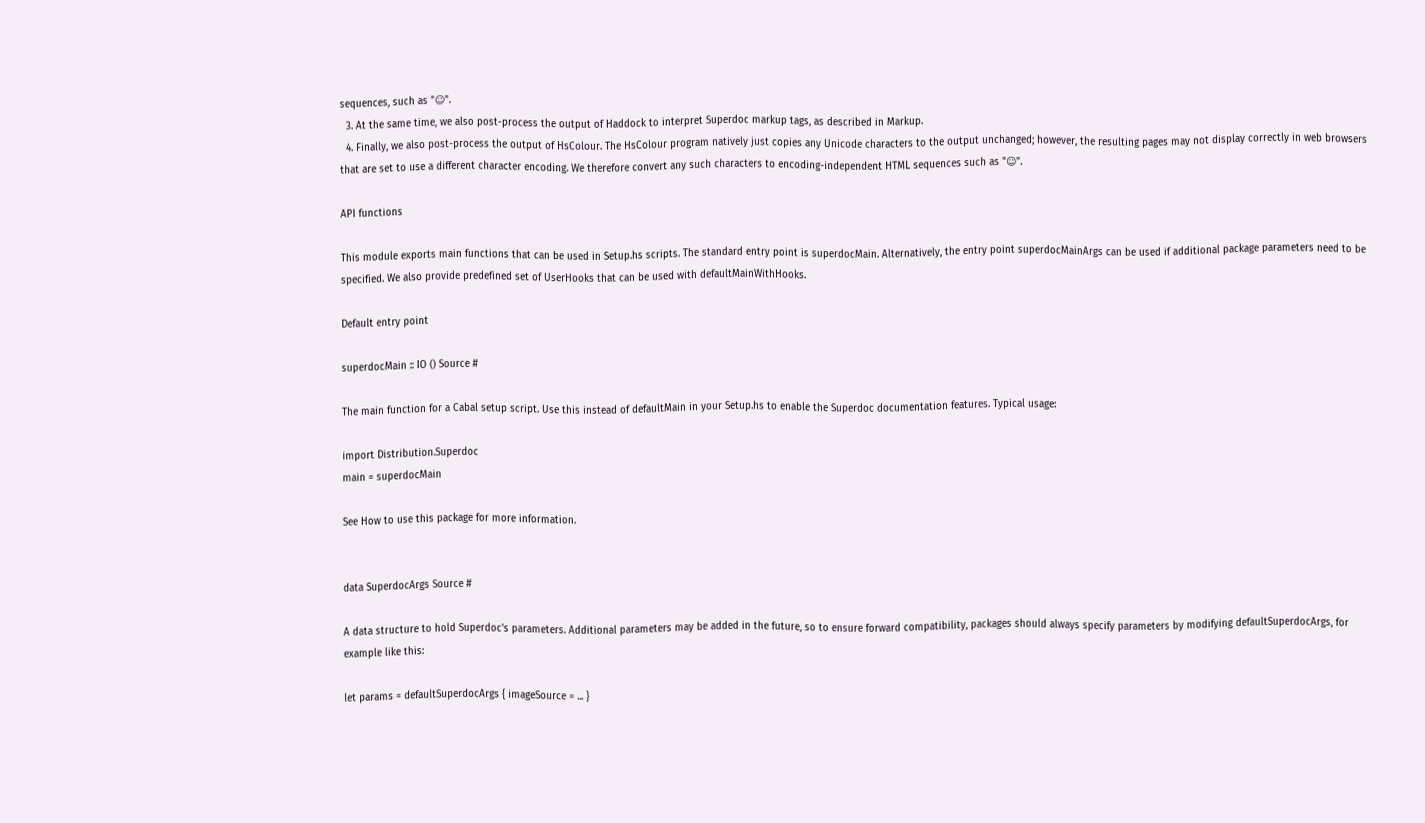sequences, such as "☺".
  3. At the same time, we also post-process the output of Haddock to interpret Superdoc markup tags, as described in Markup.
  4. Finally, we also post-process the output of HsColour. The HsColour program natively just copies any Unicode characters to the output unchanged; however, the resulting pages may not display correctly in web browsers that are set to use a different character encoding. We therefore convert any such characters to encoding-independent HTML sequences such as "☺".

API functions

This module exports main functions that can be used in Setup.hs scripts. The standard entry point is superdocMain. Alternatively, the entry point superdocMainArgs can be used if additional package parameters need to be specified. We also provide predefined set of UserHooks that can be used with defaultMainWithHooks.

Default entry point

superdocMain :: IO () Source #

The main function for a Cabal setup script. Use this instead of defaultMain in your Setup.hs to enable the Superdoc documentation features. Typical usage:

import Distribution.Superdoc
main = superdocMain

See How to use this package for more information.


data SuperdocArgs Source #

A data structure to hold Superdoc's parameters. Additional parameters may be added in the future, so to ensure forward compatibility, packages should always specify parameters by modifying defaultSuperdocArgs, for example like this:

let params = defaultSuperdocArgs { imageSource = ... }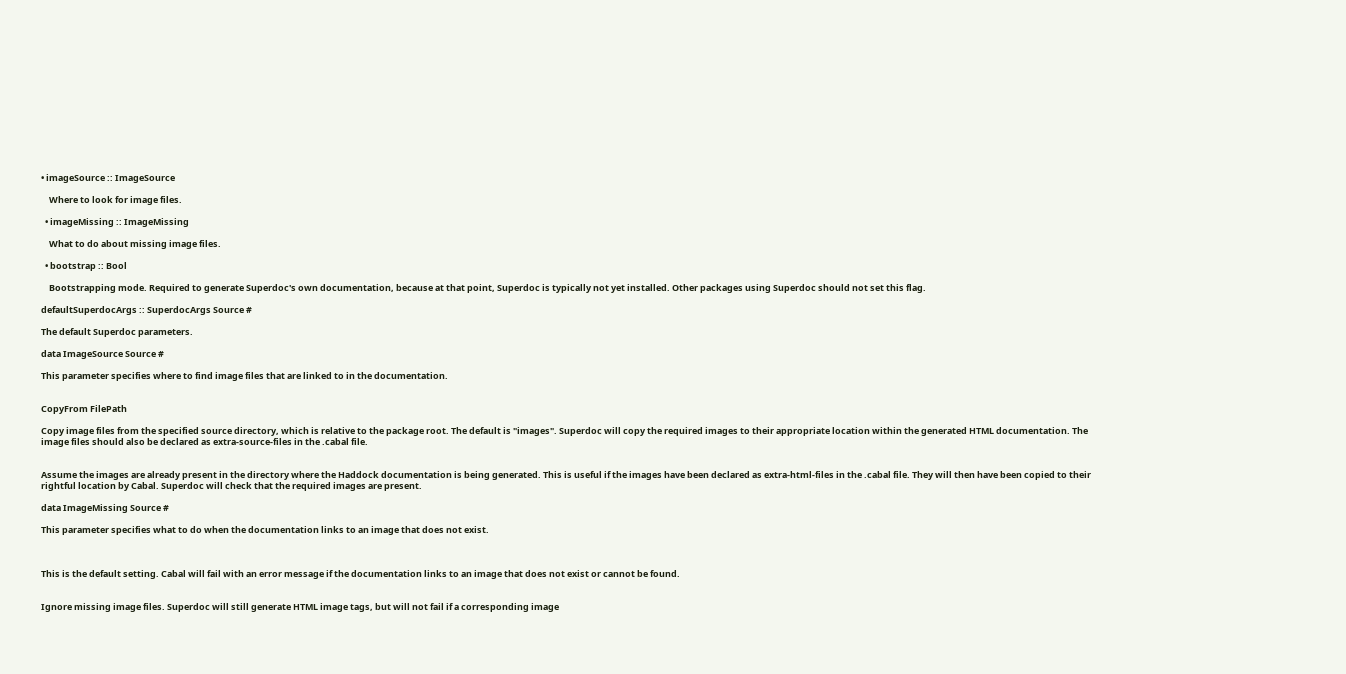• imageSource :: ImageSource

    Where to look for image files.

  • imageMissing :: ImageMissing

    What to do about missing image files.

  • bootstrap :: Bool

    Bootstrapping mode. Required to generate Superdoc's own documentation, because at that point, Superdoc is typically not yet installed. Other packages using Superdoc should not set this flag.

defaultSuperdocArgs :: SuperdocArgs Source #

The default Superdoc parameters.

data ImageSource Source #

This parameter specifies where to find image files that are linked to in the documentation.


CopyFrom FilePath

Copy image files from the specified source directory, which is relative to the package root. The default is "images". Superdoc will copy the required images to their appropriate location within the generated HTML documentation. The image files should also be declared as extra-source-files in the .cabal file.


Assume the images are already present in the directory where the Haddock documentation is being generated. This is useful if the images have been declared as extra-html-files in the .cabal file. They will then have been copied to their rightful location by Cabal. Superdoc will check that the required images are present.

data ImageMissing Source #

This parameter specifies what to do when the documentation links to an image that does not exist.



This is the default setting. Cabal will fail with an error message if the documentation links to an image that does not exist or cannot be found.


Ignore missing image files. Superdoc will still generate HTML image tags, but will not fail if a corresponding image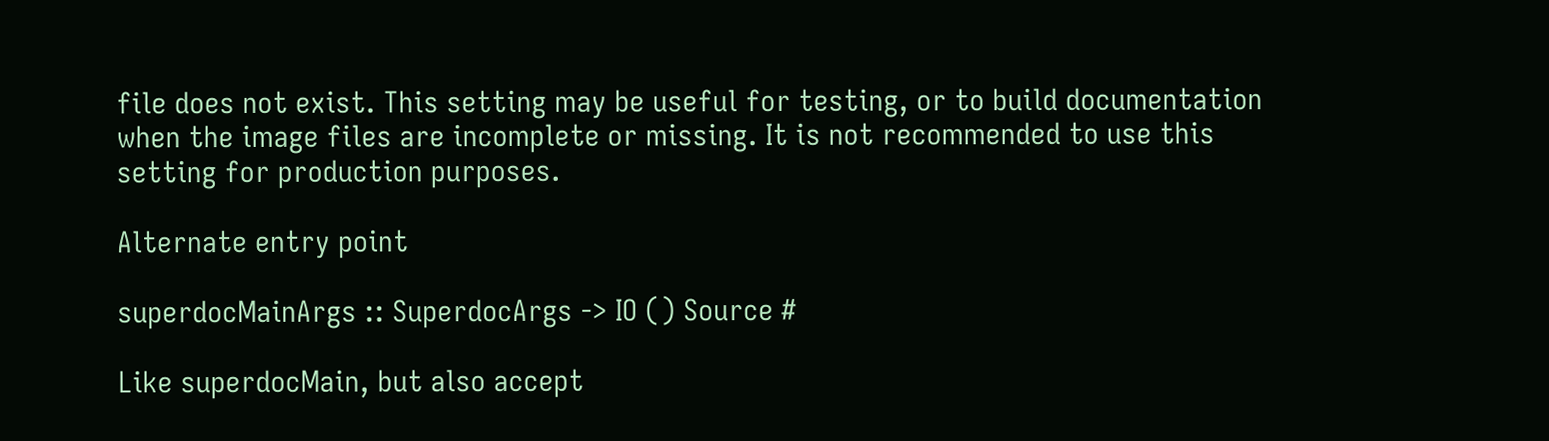file does not exist. This setting may be useful for testing, or to build documentation when the image files are incomplete or missing. It is not recommended to use this setting for production purposes.

Alternate entry point

superdocMainArgs :: SuperdocArgs -> IO () Source #

Like superdocMain, but also accept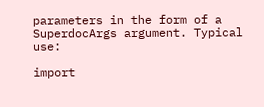parameters in the form of a SuperdocArgs argument. Typical use:

import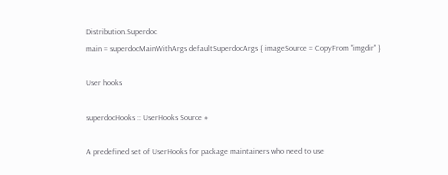Distribution.Superdoc
main = superdocMainWithArgs defaultSuperdocArgs { imageSource = CopyFrom "imgdir" }

User hooks

superdocHooks :: UserHooks Source #

A predefined set of UserHooks for package maintainers who need to use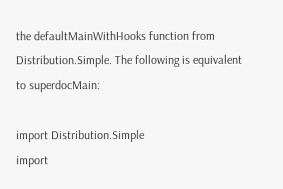the defaultMainWithHooks function from Distribution.Simple. The following is equivalent to superdocMain:

import Distribution.Simple
import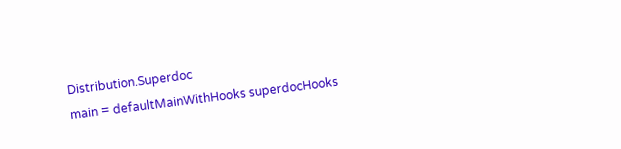Distribution.Superdoc
main = defaultMainWithHooks superdocHooks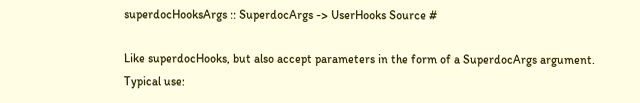superdocHooksArgs :: SuperdocArgs -> UserHooks Source #

Like superdocHooks, but also accept parameters in the form of a SuperdocArgs argument. Typical use: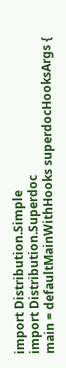import Distribution.Simple
import Distribution.Superdoc
main = defaultMainWithHooks superdocHooksArgs {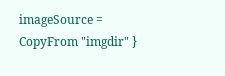imageSource = CopyFrom "imgdir" }